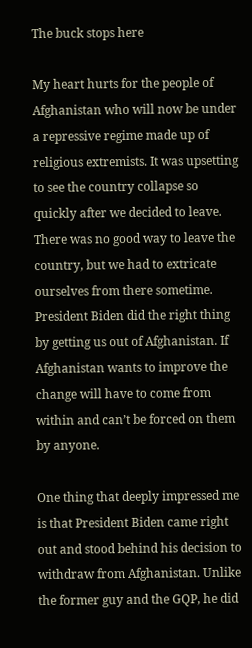The buck stops here

My heart hurts for the people of Afghanistan who will now be under a repressive regime made up of religious extremists. It was upsetting to see the country collapse so quickly after we decided to leave. There was no good way to leave the country, but we had to extricate ourselves from there sometime. President Biden did the right thing by getting us out of Afghanistan. If Afghanistan wants to improve the change will have to come from within and can’t be forced on them by anyone.

One thing that deeply impressed me is that President Biden came right out and stood behind his decision to withdraw from Afghanistan. Unlike the former guy and the GQP, he did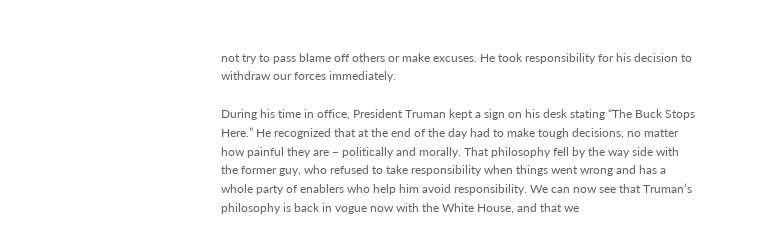not try to pass blame off others or make excuses. He took responsibility for his decision to withdraw our forces immediately.

During his time in office, President Truman kept a sign on his desk stating “The Buck Stops Here.” He recognized that at the end of the day had to make tough decisions, no matter how painful they are – politically and morally. That philosophy fell by the way side with the former guy, who refused to take responsibility when things went wrong and has a whole party of enablers who help him avoid responsibility. We can now see that Truman’s philosophy is back in vogue now with the White House, and that we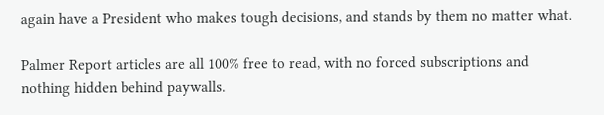again have a President who makes tough decisions, and stands by them no matter what.

Palmer Report articles are all 100% free to read, with no forced subscriptions and nothing hidden behind paywalls.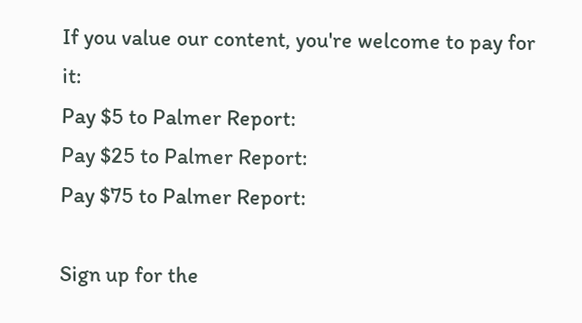If you value our content, you're welcome to pay for it:
Pay $5 to Palmer Report:
Pay $25 to Palmer Report:
Pay $75 to Palmer Report:

Sign up for the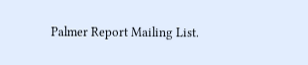Palmer Report Mailing List.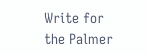Write for the Palmer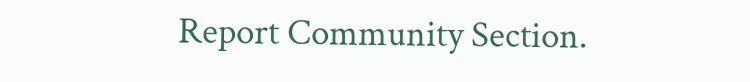Report Community Section.